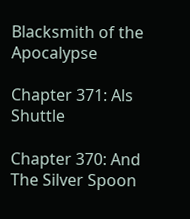Blacksmith of the Apocalypse

Chapter 371: Als Shuttle

Chapter 370: And The Silver Spoon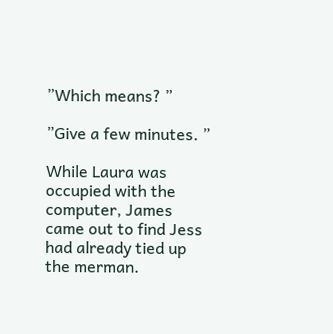”Which means? ”

”Give a few minutes. ”

While Laura was occupied with the computer, James came out to find Jess had already tied up the merman.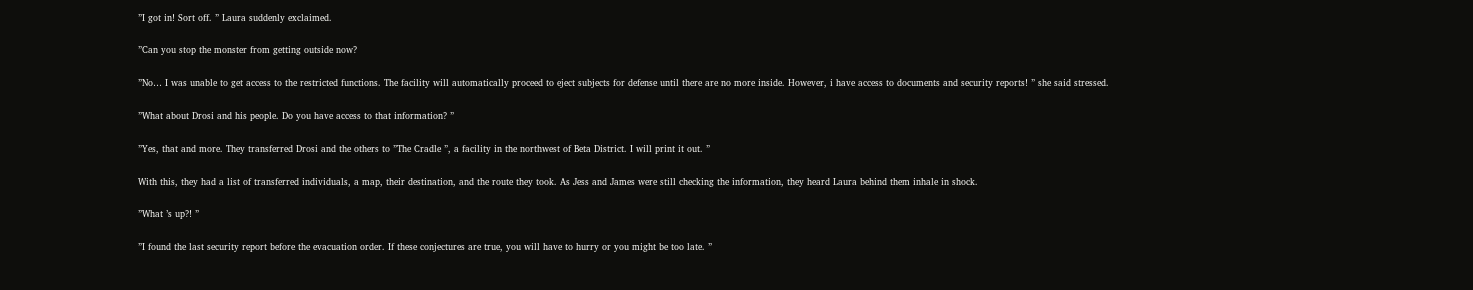”I got in! Sort off. ” Laura suddenly exclaimed.

”Can you stop the monster from getting outside now?

”No… I was unable to get access to the restricted functions. The facility will automatically proceed to eject subjects for defense until there are no more inside. However, i have access to documents and security reports! ” she said stressed.

”What about Drosi and his people. Do you have access to that information? ”

”Yes, that and more. They transferred Drosi and the others to ”The Cradle ”, a facility in the northwest of Beta District. I will print it out. ”

With this, they had a list of transferred individuals, a map, their destination, and the route they took. As Jess and James were still checking the information, they heard Laura behind them inhale in shock.

”What ’s up?! ”

”I found the last security report before the evacuation order. If these conjectures are true, you will have to hurry or you might be too late. ”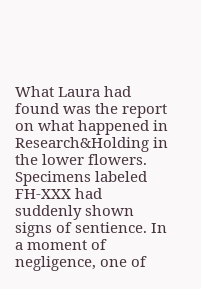What Laura had found was the report on what happened in Research&Holding in the lower flowers. Specimens labeled FH-XXX had suddenly shown signs of sentience. In a moment of negligence, one of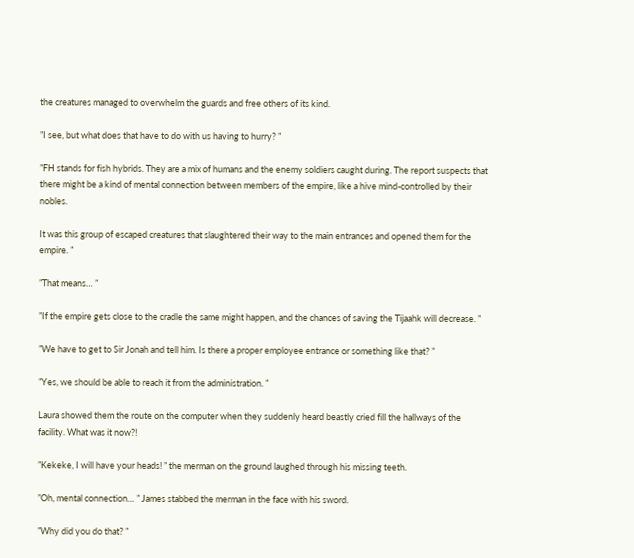the creatures managed to overwhelm the guards and free others of its kind.

”I see, but what does that have to do with us having to hurry? ”

”FH stands for fish hybrids. They are a mix of humans and the enemy soldiers caught during. The report suspects that there might be a kind of mental connection between members of the empire, like a hive mind-controlled by their nobles.

It was this group of escaped creatures that slaughtered their way to the main entrances and opened them for the empire. ”

”That means… ”

”If the empire gets close to the cradle the same might happen, and the chances of saving the Tijaahk will decrease. ”

”We have to get to Sir Jonah and tell him. Is there a proper employee entrance or something like that? ”

”Yes, we should be able to reach it from the administration. ”

Laura showed them the route on the computer when they suddenly heard beastly cried fill the hallways of the facility. What was it now?!

”Kekeke, I will have your heads! ” the merman on the ground laughed through his missing teeth.

”Oh, mental connection… ” James stabbed the merman in the face with his sword.

”Why did you do that? ”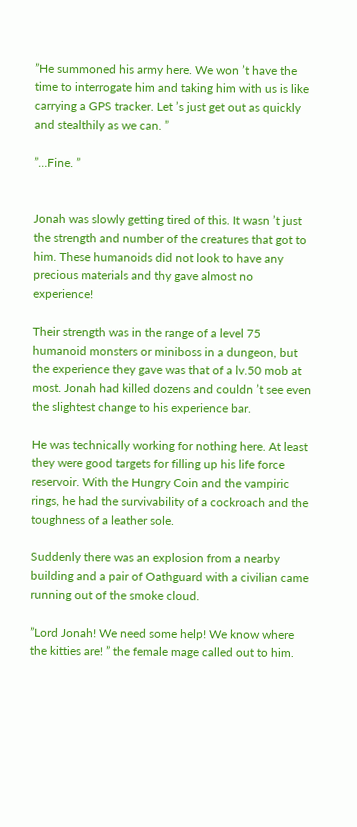”He summoned his army here. We won ’t have the time to interrogate him and taking him with us is like carrying a GPS tracker. Let ’s just get out as quickly and stealthily as we can. ”

”…Fine. ”


Jonah was slowly getting tired of this. It wasn ’t just the strength and number of the creatures that got to him. These humanoids did not look to have any precious materials and thy gave almost no experience!

Their strength was in the range of a level 75 humanoid monsters or miniboss in a dungeon, but the experience they gave was that of a lv.50 mob at most. Jonah had killed dozens and couldn ’t see even the slightest change to his experience bar.

He was technically working for nothing here. At least they were good targets for filling up his life force reservoir. With the Hungry Coin and the vampiric rings, he had the survivability of a cockroach and the toughness of a leather sole.

Suddenly there was an explosion from a nearby building and a pair of Oathguard with a civilian came running out of the smoke cloud.

”Lord Jonah! We need some help! We know where the kitties are! ” the female mage called out to him.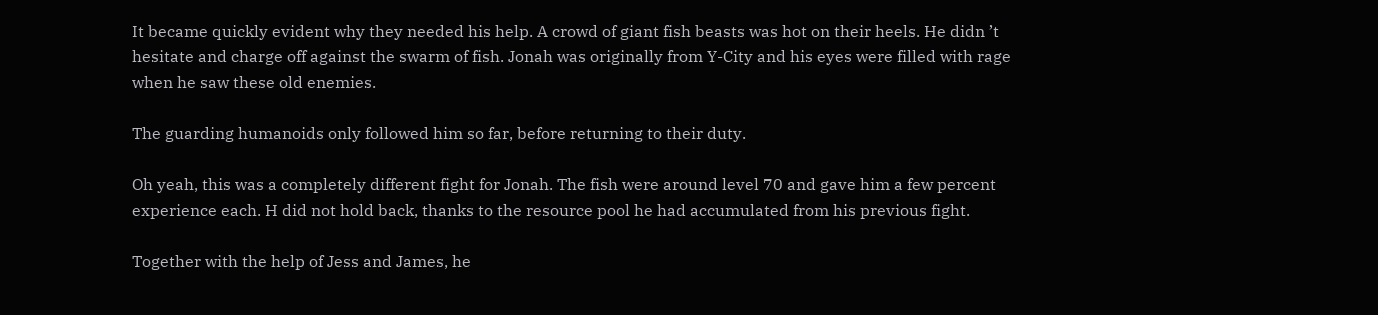It became quickly evident why they needed his help. A crowd of giant fish beasts was hot on their heels. He didn ’t hesitate and charge off against the swarm of fish. Jonah was originally from Y-City and his eyes were filled with rage when he saw these old enemies.

The guarding humanoids only followed him so far, before returning to their duty.

Oh yeah, this was a completely different fight for Jonah. The fish were around level 70 and gave him a few percent experience each. H did not hold back, thanks to the resource pool he had accumulated from his previous fight.

Together with the help of Jess and James, he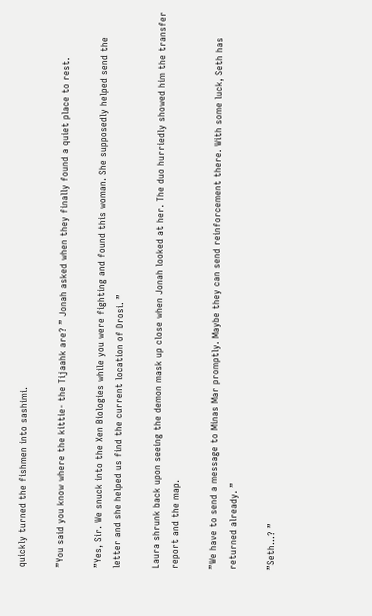quickly turned the fishmen into sashimi.

”You said you know where the kittie- the Tijaahk are? ” Jonah asked when they finally found a quiet place to rest.

”Yes, Sir. We snuck into the Xen Biologies while you were fighting and found this woman. She supposedly helped send the letter and she helped us find the current location of Drosi. ”

Laura shrunk back upon seeing the demon mask up close when Jonah looked at her. The duo hurriedly showed him the transfer report and the map.

”We have to send a message to Minas Mar promptly. Maybe they can send reinforcement there. With some luck, Seth has returned already. ”

”Seth…? ”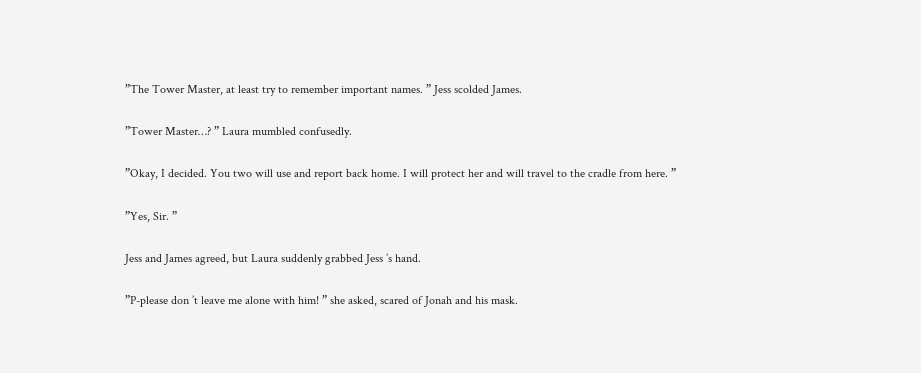”The Tower Master, at least try to remember important names. ” Jess scolded James.

”Tower Master…? ” Laura mumbled confusedly.

”Okay, I decided. You two will use and report back home. I will protect her and will travel to the cradle from here. ”

”Yes, Sir. ”

Jess and James agreed, but Laura suddenly grabbed Jess ’s hand.

”P-please don ’t leave me alone with him! ” she asked, scared of Jonah and his mask.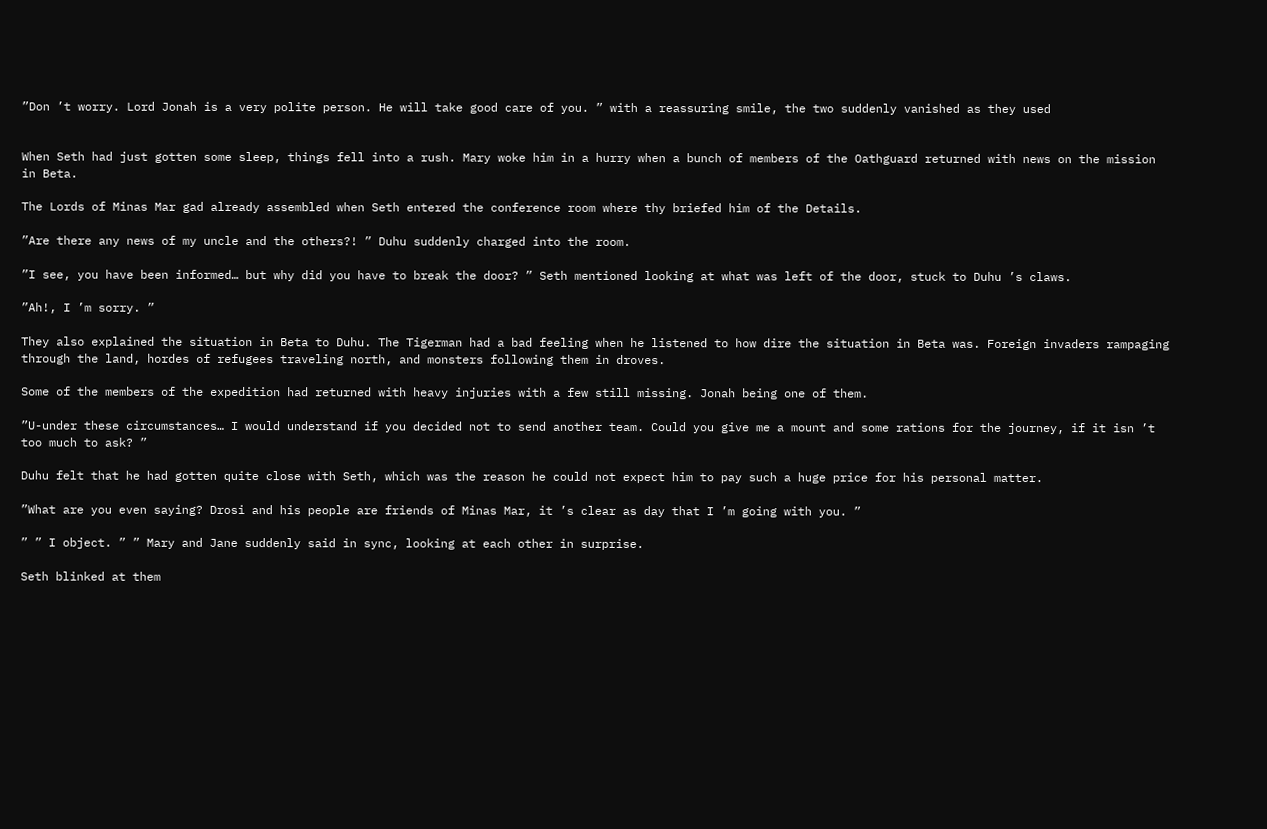”Don ’t worry. Lord Jonah is a very polite person. He will take good care of you. ” with a reassuring smile, the two suddenly vanished as they used


When Seth had just gotten some sleep, things fell into a rush. Mary woke him in a hurry when a bunch of members of the Oathguard returned with news on the mission in Beta.

The Lords of Minas Mar gad already assembled when Seth entered the conference room where thy briefed him of the Details.

”Are there any news of my uncle and the others?! ” Duhu suddenly charged into the room.

”I see, you have been informed… but why did you have to break the door? ” Seth mentioned looking at what was left of the door, stuck to Duhu ’s claws.

”Ah!, I ’m sorry. ”

They also explained the situation in Beta to Duhu. The Tigerman had a bad feeling when he listened to how dire the situation in Beta was. Foreign invaders rampaging through the land, hordes of refugees traveling north, and monsters following them in droves.

Some of the members of the expedition had returned with heavy injuries with a few still missing. Jonah being one of them.

”U-under these circumstances… I would understand if you decided not to send another team. Could you give me a mount and some rations for the journey, if it isn ’t too much to ask? ”

Duhu felt that he had gotten quite close with Seth, which was the reason he could not expect him to pay such a huge price for his personal matter.

”What are you even saying? Drosi and his people are friends of Minas Mar, it ’s clear as day that I ’m going with you. ”

” ” I object. ” ” Mary and Jane suddenly said in sync, looking at each other in surprise.

Seth blinked at them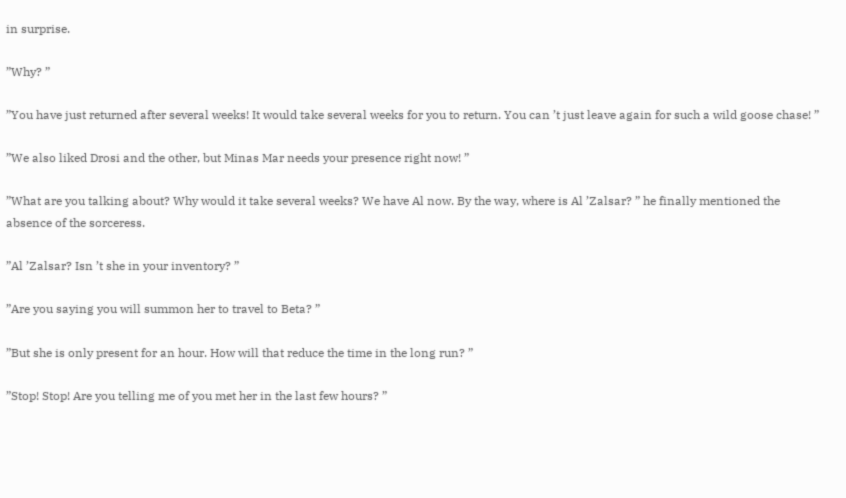in surprise.

”Why? ”

”You have just returned after several weeks! It would take several weeks for you to return. You can ’t just leave again for such a wild goose chase! ”

”We also liked Drosi and the other, but Minas Mar needs your presence right now! ”

”What are you talking about? Why would it take several weeks? We have Al now. By the way, where is Al ’Zalsar? ” he finally mentioned the absence of the sorceress.

”Al ’Zalsar? Isn ’t she in your inventory? ”

”Are you saying you will summon her to travel to Beta? ”

”But she is only present for an hour. How will that reduce the time in the long run? ”

”Stop! Stop! Are you telling me of you met her in the last few hours? ”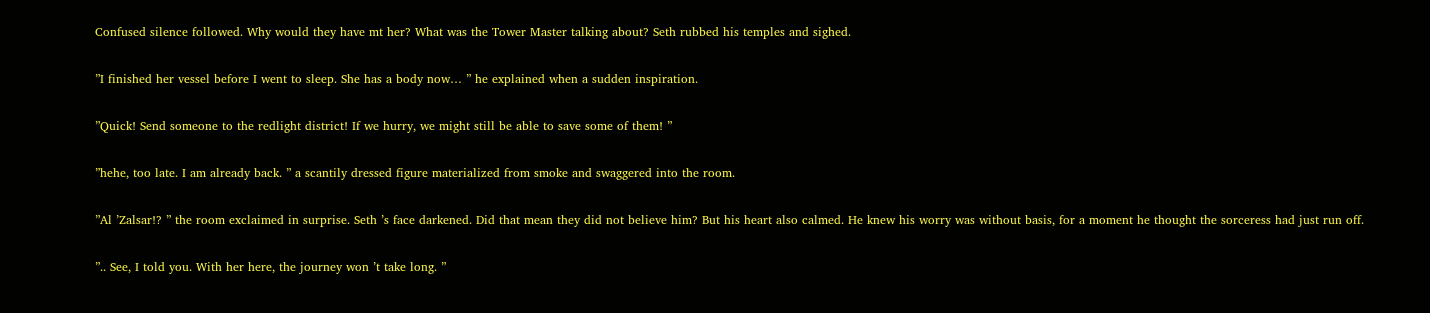Confused silence followed. Why would they have mt her? What was the Tower Master talking about? Seth rubbed his temples and sighed.

”I finished her vessel before I went to sleep. She has a body now… ” he explained when a sudden inspiration.

”Quick! Send someone to the redlight district! If we hurry, we might still be able to save some of them! ”

”hehe, too late. I am already back. ” a scantily dressed figure materialized from smoke and swaggered into the room.

”Al ’Zalsar!? ” the room exclaimed in surprise. Seth ’s face darkened. Did that mean they did not believe him? But his heart also calmed. He knew his worry was without basis, for a moment he thought the sorceress had just run off.

”.. See, I told you. With her here, the journey won ’t take long. ”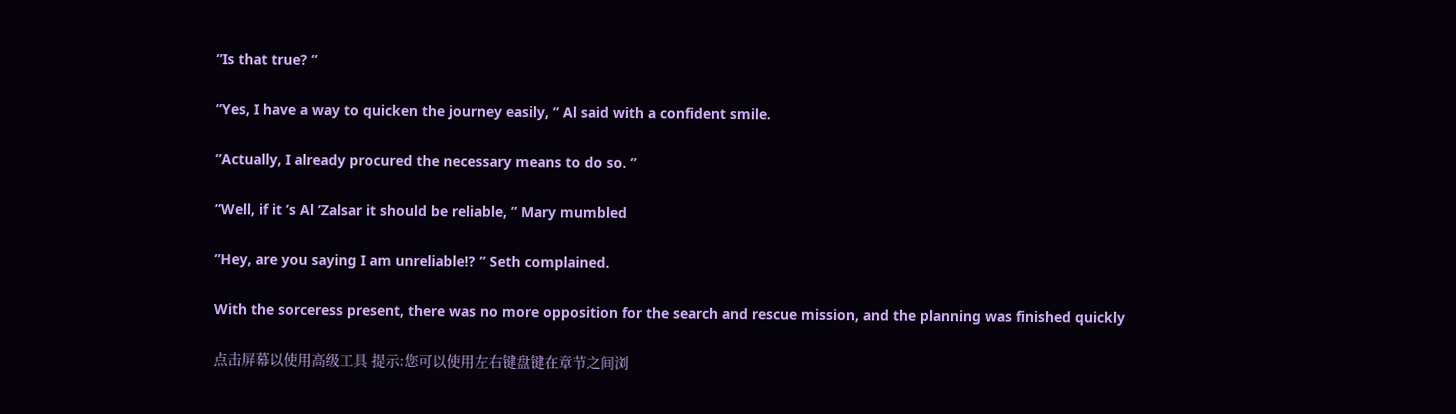”Is that true? ”

”Yes, I have a way to quicken the journey easily, ” Al said with a confident smile.

”Actually, I already procured the necessary means to do so. ”

”Well, if it ’s Al ’Zalsar it should be reliable, ” Mary mumbled

”Hey, are you saying I am unreliable!? ” Seth complained.

With the sorceress present, there was no more opposition for the search and rescue mission, and the planning was finished quickly

点击屏幕以使用高级工具 提示:您可以使用左右键盘键在章节之间浏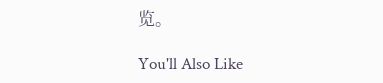览。

You'll Also Like